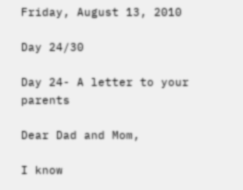Friday, August 13, 2010

Day 24/30

Day 24- A letter to your parents

Dear Dad and Mom,

I know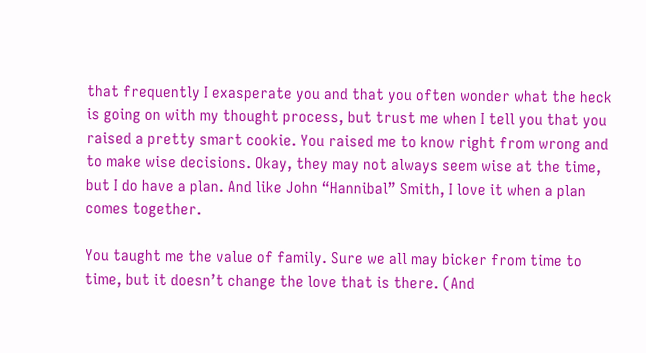that frequently I exasperate you and that you often wonder what the heck is going on with my thought process, but trust me when I tell you that you raised a pretty smart cookie. You raised me to know right from wrong and to make wise decisions. Okay, they may not always seem wise at the time, but I do have a plan. And like John “Hannibal” Smith, I love it when a plan comes together.

You taught me the value of family. Sure we all may bicker from time to time, but it doesn’t change the love that is there. (And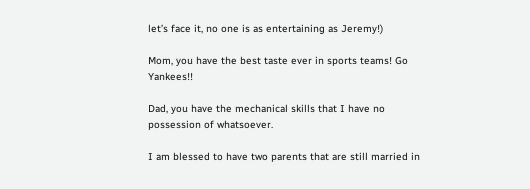let’s face it, no one is as entertaining as Jeremy!)

Mom, you have the best taste ever in sports teams! Go Yankees!!

Dad, you have the mechanical skills that I have no possession of whatsoever.

I am blessed to have two parents that are still married in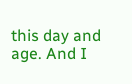this day and age. And I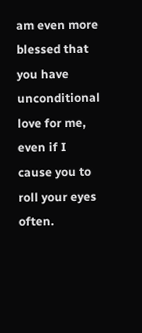am even more blessed that you have unconditional love for me, even if I cause you to roll your eyes often.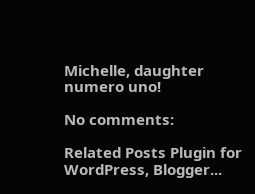Michelle, daughter numero uno!

No comments:

Related Posts Plugin for WordPress, Blogger...